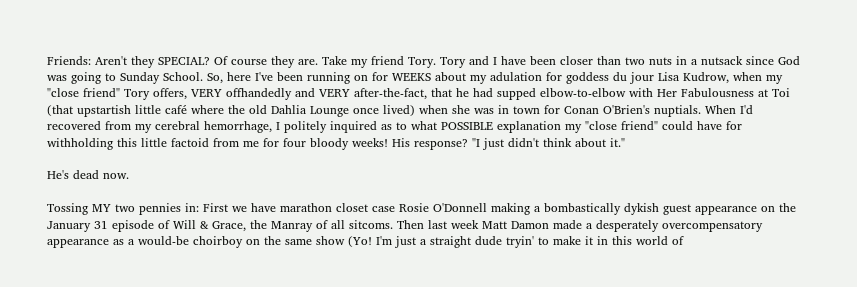Friends: Aren't they SPECIAL? Of course they are. Take my friend Tory. Tory and I have been closer than two nuts in a nutsack since God was going to Sunday School. So, here I've been running on for WEEKS about my adulation for goddess du jour Lisa Kudrow, when my "close friend" Tory offers, VERY offhandedly and VERY after-the-fact, that he had supped elbow-to-elbow with Her Fabulousness at Toi (that upstartish little café where the old Dahlia Lounge once lived) when she was in town for Conan O'Brien's nuptials. When I'd recovered from my cerebral hemorrhage, I politely inquired as to what POSSIBLE explanation my "close friend" could have for withholding this little factoid from me for four bloody weeks! His response? "I just didn't think about it."

He's dead now.

Tossing MY two pennies in: First we have marathon closet case Rosie O'Donnell making a bombastically dykish guest appearance on the January 31 episode of Will & Grace, the Manray of all sitcoms. Then last week Matt Damon made a desperately overcompensatory appearance as a would-be choirboy on the same show (Yo! I'm just a straight dude tryin' to make it in this world of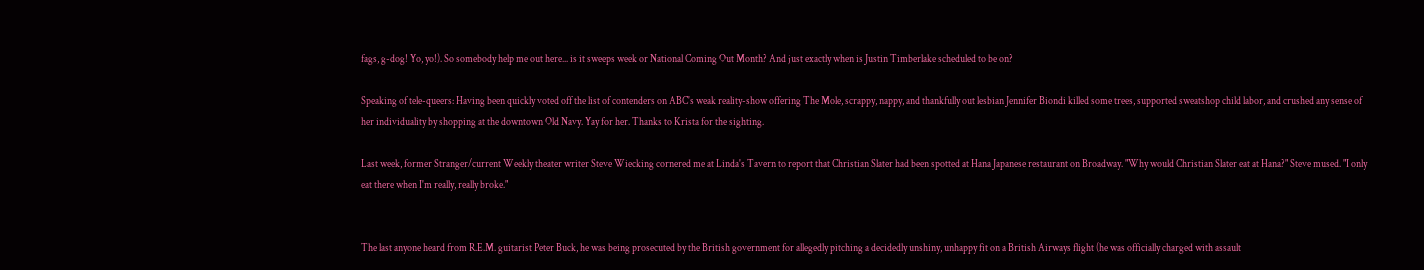fags, g-dog! Yo, yo!). So somebody help me out here... is it sweeps week or National Coming Out Month? And just exactly when is Justin Timberlake scheduled to be on?

Speaking of tele-queers: Having been quickly voted off the list of contenders on ABC's weak reality-show offering The Mole, scrappy, nappy, and thankfully out lesbian Jennifer Biondi killed some trees, supported sweatshop child labor, and crushed any sense of her individuality by shopping at the downtown Old Navy. Yay for her. Thanks to Krista for the sighting.

Last week, former Stranger/current Weekly theater writer Steve Wiecking cornered me at Linda's Tavern to report that Christian Slater had been spotted at Hana Japanese restaurant on Broadway. "Why would Christian Slater eat at Hana?" Steve mused. "I only eat there when I'm really, really broke."


The last anyone heard from R.E.M. guitarist Peter Buck, he was being prosecuted by the British government for allegedly pitching a decidedly unshiny, unhappy fit on a British Airways flight (he was officially charged with assault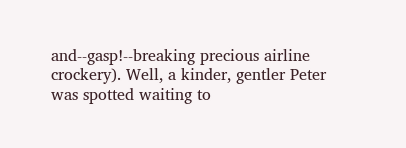and--gasp!--breaking precious airline crockery). Well, a kinder, gentler Peter was spotted waiting to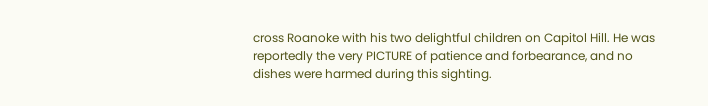cross Roanoke with his two delightful children on Capitol Hill. He was reportedly the very PICTURE of patience and forbearance, and no dishes were harmed during this sighting.